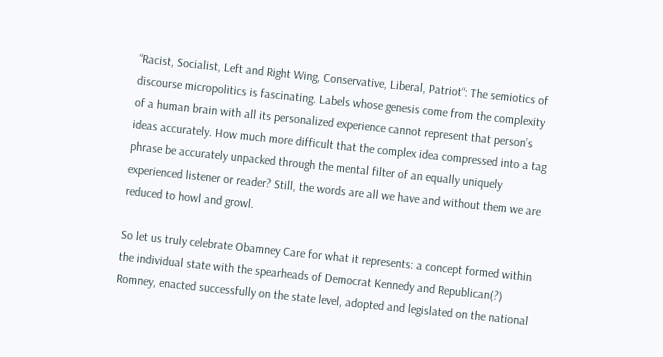“Racist, Socialist, Left and Right Wing, Conservative, Liberal, Patriot“: The semiotics of discourse micropolitics is fascinating. Labels whose genesis come from the complexity of a human brain with all its personalized experience cannot represent that person’s ideas accurately. How much more difficult that the complex idea compressed into a tag phrase be accurately unpacked through the mental filter of an equally uniquely experienced listener or reader? Still, the words are all we have and without them we are reduced to howl and growl.

So let us truly celebrate Obamney Care for what it represents: a concept formed within the individual state with the spearheads of Democrat Kennedy and Republican(?) Romney, enacted successfully on the state level, adopted and legislated on the national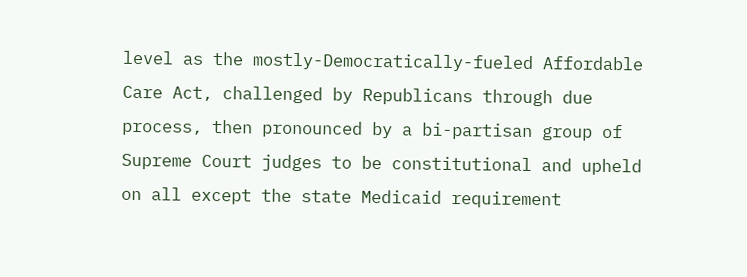level as the mostly-Democratically-fueled Affordable Care Act, challenged by Republicans through due process, then pronounced by a bi-partisan group of Supreme Court judges to be constitutional and upheld on all except the state Medicaid requirement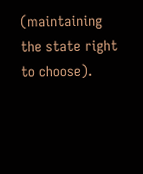(maintaining the state right to choose).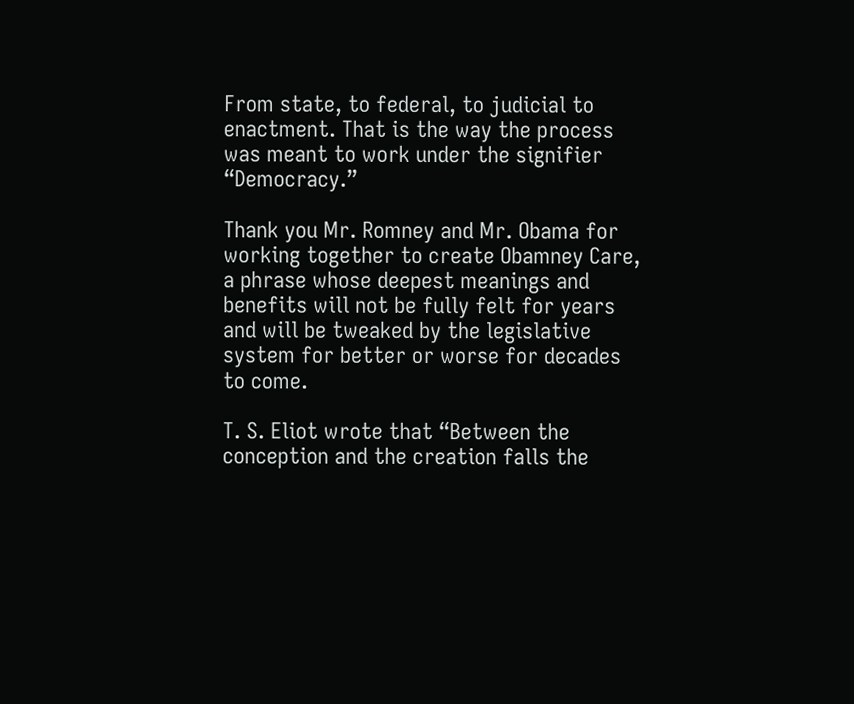From state, to federal, to judicial to enactment. That is the way the process was meant to work under the signifier “Democracy.”

Thank you Mr. Romney and Mr. Obama for working together to create Obamney Care, a phrase whose deepest meanings and benefits will not be fully felt for years and will be tweaked by the legislative system for better or worse for decades to come.

T. S. Eliot wrote that “Between the conception and the creation falls the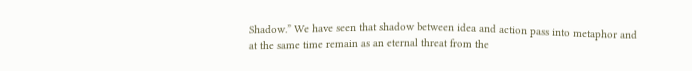Shadow.” We have seen that shadow between idea and action pass into metaphor and at the same time remain as an eternal threat from the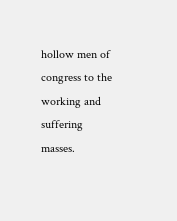hollow men of congress to the working and suffering masses.